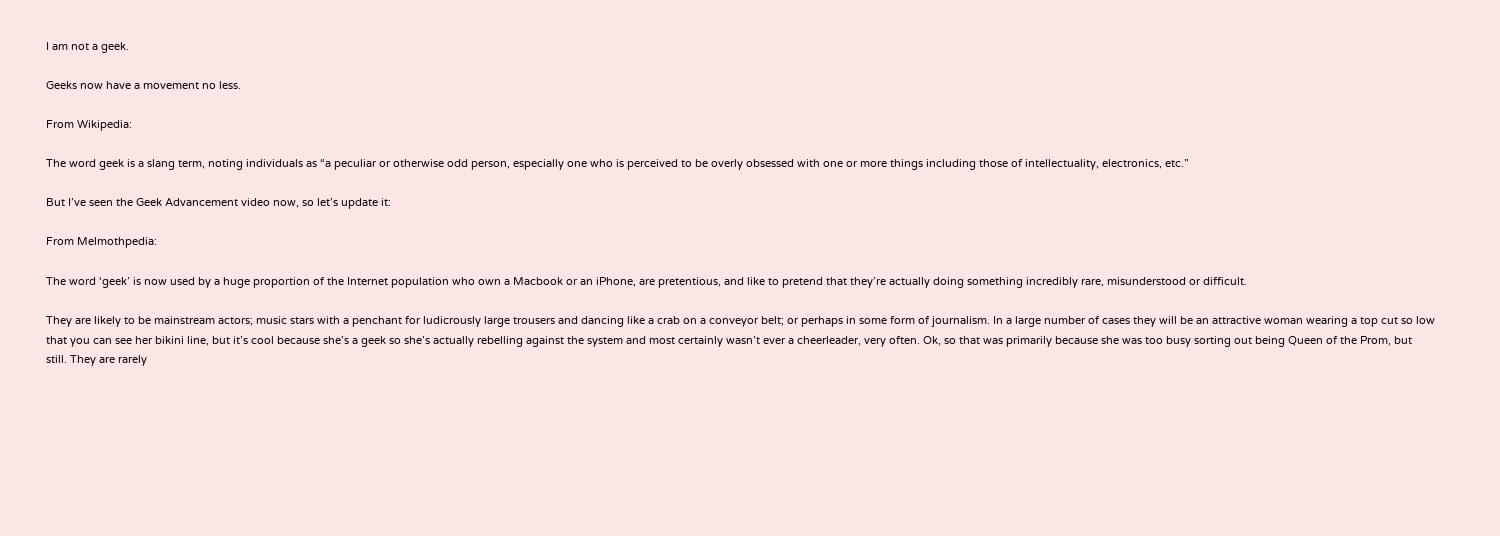I am not a geek.

Geeks now have a movement no less.

From Wikipedia:

The word geek is a slang term, noting individuals as “a peculiar or otherwise odd person, especially one who is perceived to be overly obsessed with one or more things including those of intellectuality, electronics, etc.”

But I’ve seen the Geek Advancement video now, so let’s update it:

From Melmothpedia:

The word ‘geek’ is now used by a huge proportion of the Internet population who own a Macbook or an iPhone, are pretentious, and like to pretend that they’re actually doing something incredibly rare, misunderstood or difficult.

They are likely to be mainstream actors; music stars with a penchant for ludicrously large trousers and dancing like a crab on a conveyor belt; or perhaps in some form of journalism. In a large number of cases they will be an attractive woman wearing a top cut so low that you can see her bikini line, but it’s cool because she’s a geek so she’s actually rebelling against the system and most certainly wasn’t ever a cheerleader, very often. Ok, so that was primarily because she was too busy sorting out being Queen of the Prom, but still. They are rarely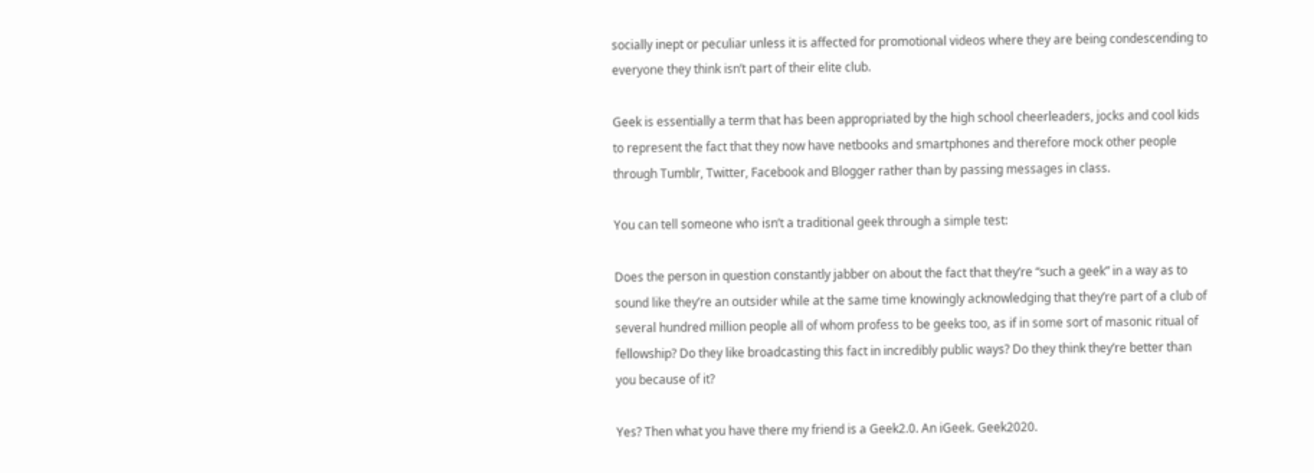socially inept or peculiar unless it is affected for promotional videos where they are being condescending to everyone they think isn’t part of their elite club.

Geek is essentially a term that has been appropriated by the high school cheerleaders, jocks and cool kids to represent the fact that they now have netbooks and smartphones and therefore mock other people through Tumblr, Twitter, Facebook and Blogger rather than by passing messages in class.

You can tell someone who isn’t a traditional geek through a simple test:

Does the person in question constantly jabber on about the fact that they’re “such a geek” in a way as to sound like they’re an outsider while at the same time knowingly acknowledging that they’re part of a club of several hundred million people all of whom profess to be geeks too, as if in some sort of masonic ritual of fellowship? Do they like broadcasting this fact in incredibly public ways? Do they think they’re better than you because of it?

Yes? Then what you have there my friend is a Geek2.0. An iGeek. Geek2020.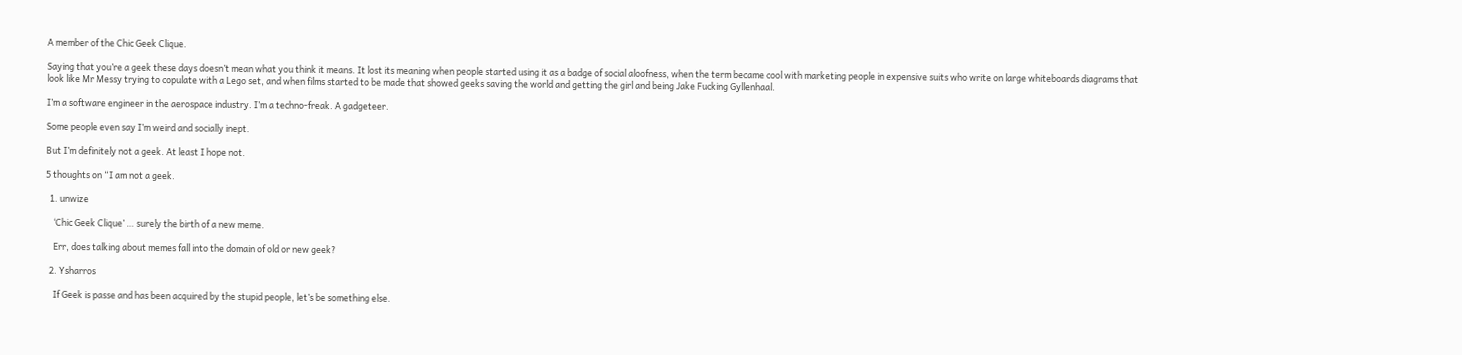A member of the Chic Geek Clique.

Saying that you’re a geek these days doesn’t mean what you think it means. It lost its meaning when people started using it as a badge of social aloofness, when the term became cool with marketing people in expensive suits who write on large whiteboards diagrams that look like Mr Messy trying to copulate with a Lego set, and when films started to be made that showed geeks saving the world and getting the girl and being Jake Fucking Gyllenhaal.

I’m a software engineer in the aerospace industry. I’m a techno-freak. A gadgeteer.

Some people even say I’m weird and socially inept.

But I’m definitely not a geek. At least I hope not.

5 thoughts on “I am not a geek.

  1. unwize

    ‘Chic Geek Clique’ … surely the birth of a new meme.

    Err, does talking about memes fall into the domain of old or new geek?

  2. Ysharros

    If Geek is passe and has been acquired by the stupid people, let’s be something else.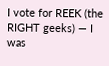I vote for REEK (the RIGHT geeks) — I was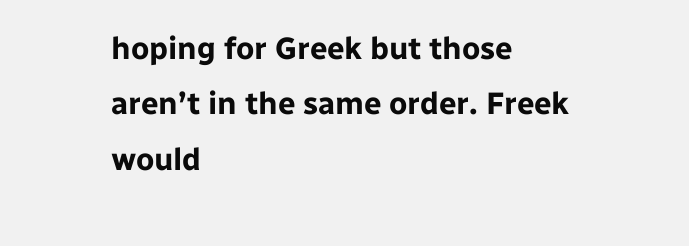hoping for Greek but those aren’t in the same order. Freek would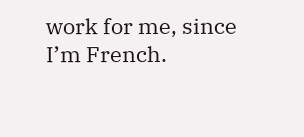work for me, since I’m French.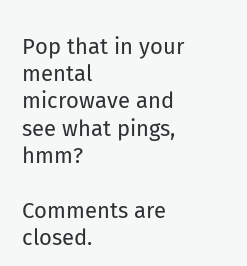Pop that in your mental microwave and see what pings, hmm?

Comments are closed.